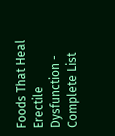Foods That Heal Erectile Dysfunction - Complete List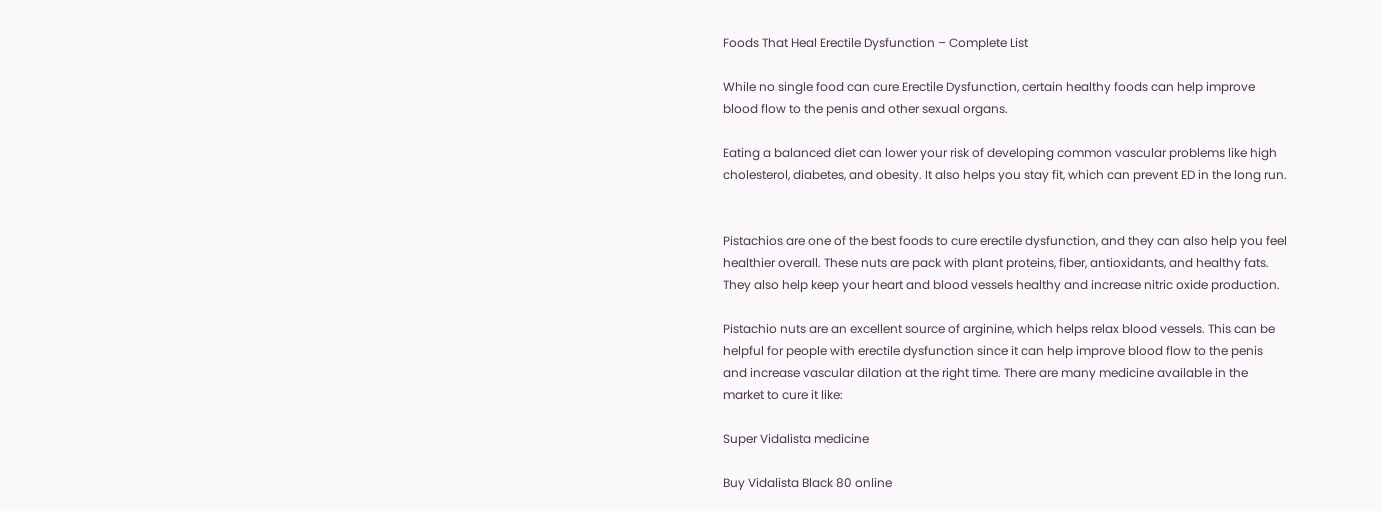Foods That Heal Erectile Dysfunction – Complete List

While no single food can cure Erectile Dysfunction, certain healthy foods can help improve blood flow to the penis and other sexual organs.

Eating a balanced diet can lower your risk of developing common vascular problems like high cholesterol, diabetes, and obesity. It also helps you stay fit, which can prevent ED in the long run.


Pistachios are one of the best foods to cure erectile dysfunction, and they can also help you feel healthier overall. These nuts are pack with plant proteins, fiber, antioxidants, and healthy fats. They also help keep your heart and blood vessels healthy and increase nitric oxide production.

Pistachio nuts are an excellent source of arginine, which helps relax blood vessels. This can be helpful for people with erectile dysfunction since it can help improve blood flow to the penis and increase vascular dilation at the right time. There are many medicine available in the market to cure it like:

Super Vidalista medicine

Buy Vidalista Black 80 online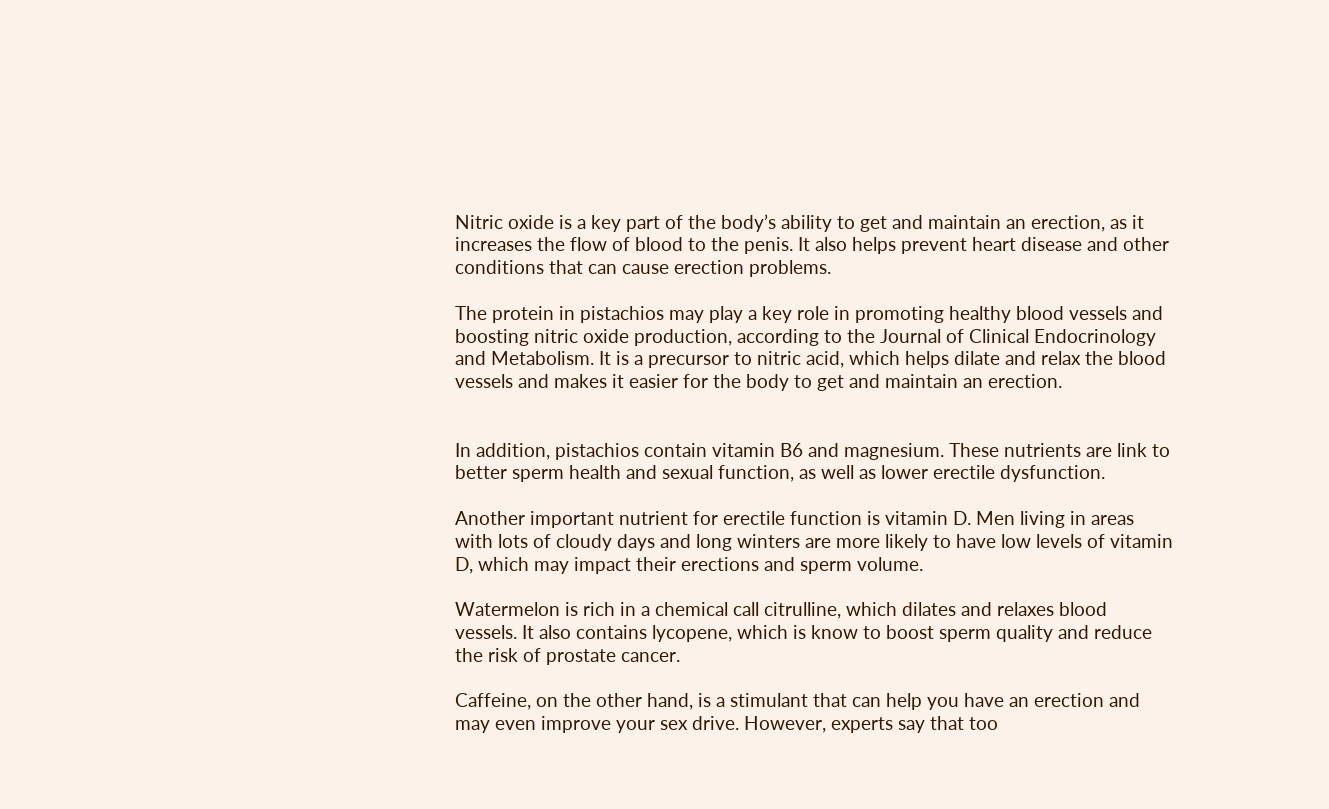Nitric oxide is a key part of the body’s ability to get and maintain an erection, as it increases the flow of blood to the penis. It also helps prevent heart disease and other conditions that can cause erection problems.

The protein in pistachios may play a key role in promoting healthy blood vessels and boosting nitric oxide production, according to the Journal of Clinical Endocrinology and Metabolism. It is a precursor to nitric acid, which helps dilate and relax the blood vessels and makes it easier for the body to get and maintain an erection.


In addition, pistachios contain vitamin B6 and magnesium. These nutrients are link to better sperm health and sexual function, as well as lower erectile dysfunction.

Another important nutrient for erectile function is vitamin D. Men living in areas with lots of cloudy days and long winters are more likely to have low levels of vitamin D, which may impact their erections and sperm volume.

Watermelon is rich in a chemical call citrulline, which dilates and relaxes blood vessels. It also contains lycopene, which is know to boost sperm quality and reduce the risk of prostate cancer.

Caffeine, on the other hand, is a stimulant that can help you have an erection and may even improve your sex drive. However, experts say that too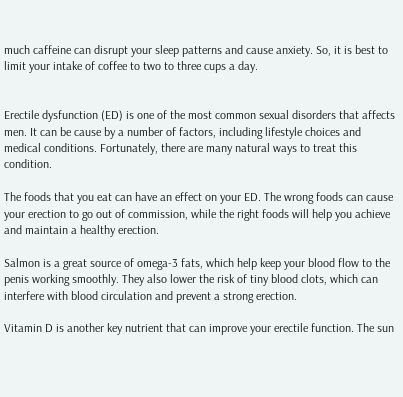much caffeine can disrupt your sleep patterns and cause anxiety. So, it is best to limit your intake of coffee to two to three cups a day.


Erectile dysfunction (ED) is one of the most common sexual disorders that affects men. It can be cause by a number of factors, including lifestyle choices and medical conditions. Fortunately, there are many natural ways to treat this condition.

The foods that you eat can have an effect on your ED. The wrong foods can cause your erection to go out of commission, while the right foods will help you achieve and maintain a healthy erection.

Salmon is a great source of omega-3 fats, which help keep your blood flow to the penis working smoothly. They also lower the risk of tiny blood clots, which can interfere with blood circulation and prevent a strong erection.

Vitamin D is another key nutrient that can improve your erectile function. The sun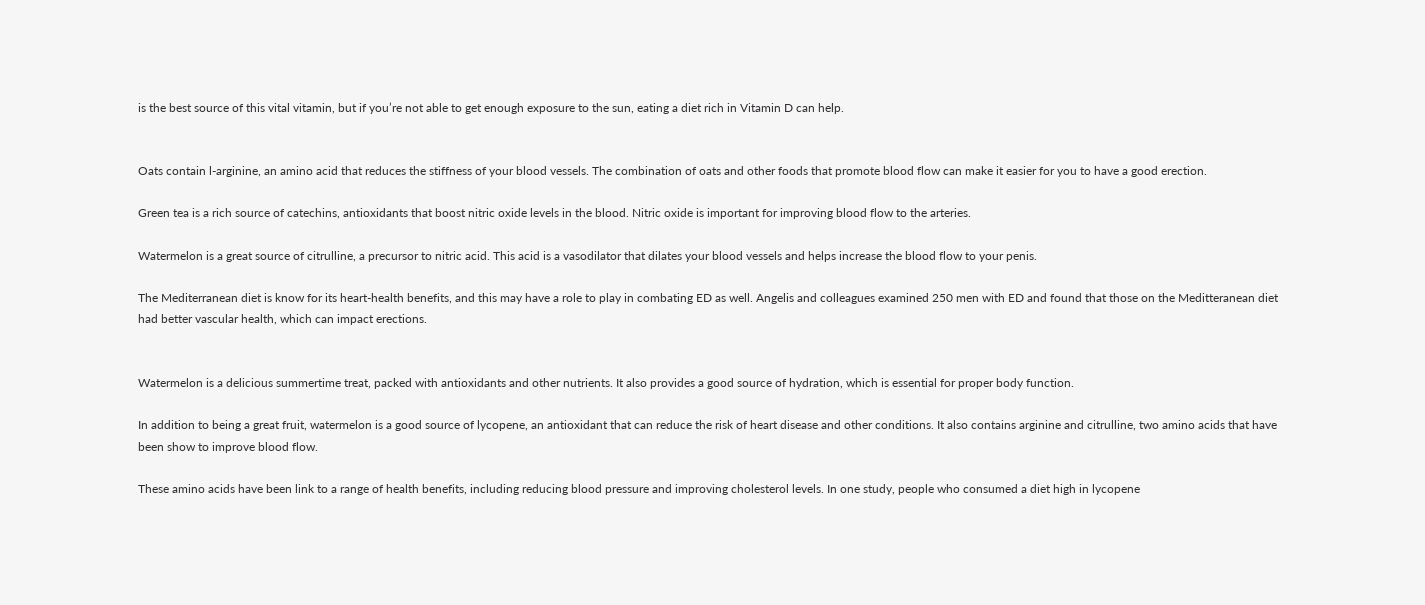is the best source of this vital vitamin, but if you’re not able to get enough exposure to the sun, eating a diet rich in Vitamin D can help.


Oats contain l-arginine, an amino acid that reduces the stiffness of your blood vessels. The combination of oats and other foods that promote blood flow can make it easier for you to have a good erection.

Green tea is a rich source of catechins, antioxidants that boost nitric oxide levels in the blood. Nitric oxide is important for improving blood flow to the arteries.

Watermelon is a great source of citrulline, a precursor to nitric acid. This acid is a vasodilator that dilates your blood vessels and helps increase the blood flow to your penis.

The Mediterranean diet is know for its heart-health benefits, and this may have a role to play in combating ED as well. Angelis and colleagues examined 250 men with ED and found that those on the Meditteranean diet had better vascular health, which can impact erections.


Watermelon is a delicious summertime treat, packed with antioxidants and other nutrients. It also provides a good source of hydration, which is essential for proper body function.

In addition to being a great fruit, watermelon is a good source of lycopene, an antioxidant that can reduce the risk of heart disease and other conditions. It also contains arginine and citrulline, two amino acids that have been show to improve blood flow.

These amino acids have been link to a range of health benefits, including reducing blood pressure and improving cholesterol levels. In one study, people who consumed a diet high in lycopene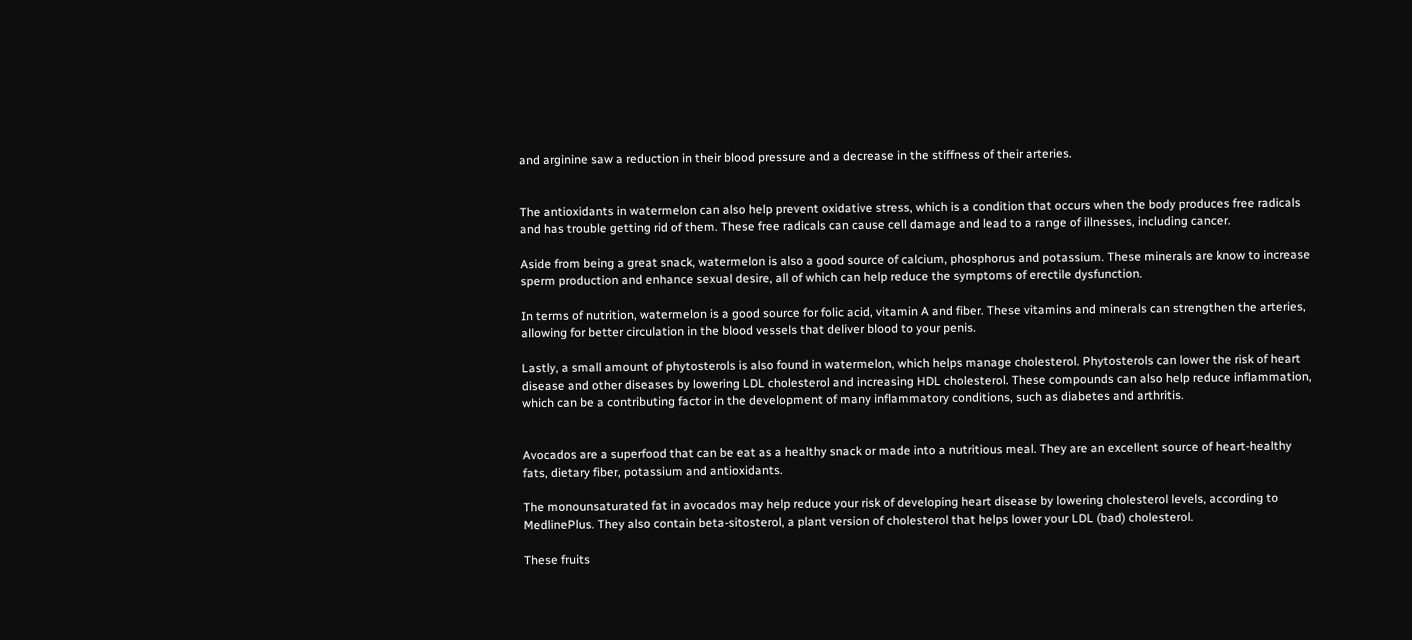and arginine saw a reduction in their blood pressure and a decrease in the stiffness of their arteries.


The antioxidants in watermelon can also help prevent oxidative stress, which is a condition that occurs when the body produces free radicals and has trouble getting rid of them. These free radicals can cause cell damage and lead to a range of illnesses, including cancer.

Aside from being a great snack, watermelon is also a good source of calcium, phosphorus and potassium. These minerals are know to increase sperm production and enhance sexual desire, all of which can help reduce the symptoms of erectile dysfunction.

In terms of nutrition, watermelon is a good source for folic acid, vitamin A and fiber. These vitamins and minerals can strengthen the arteries, allowing for better circulation in the blood vessels that deliver blood to your penis.

Lastly, a small amount of phytosterols is also found in watermelon, which helps manage cholesterol. Phytosterols can lower the risk of heart disease and other diseases by lowering LDL cholesterol and increasing HDL cholesterol. These compounds can also help reduce inflammation, which can be a contributing factor in the development of many inflammatory conditions, such as diabetes and arthritis.


Avocados are a superfood that can be eat as a healthy snack or made into a nutritious meal. They are an excellent source of heart-healthy fats, dietary fiber, potassium and antioxidants.

The monounsaturated fat in avocados may help reduce your risk of developing heart disease by lowering cholesterol levels, according to MedlinePlus. They also contain beta-sitosterol, a plant version of cholesterol that helps lower your LDL (bad) cholesterol.

These fruits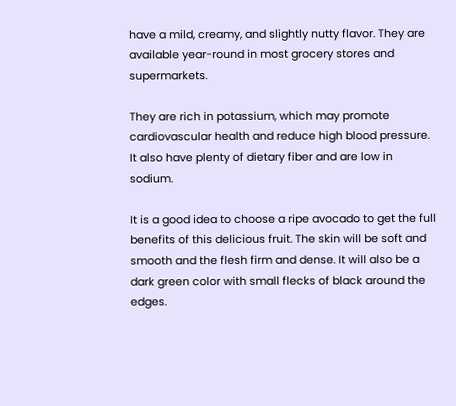have a mild, creamy, and slightly nutty flavor. They are available year-round in most grocery stores and supermarkets.

They are rich in potassium, which may promote cardiovascular health and reduce high blood pressure. It also have plenty of dietary fiber and are low in sodium.

It is a good idea to choose a ripe avocado to get the full benefits of this delicious fruit. The skin will be soft and smooth and the flesh firm and dense. It will also be a dark green color with small flecks of black around the edges.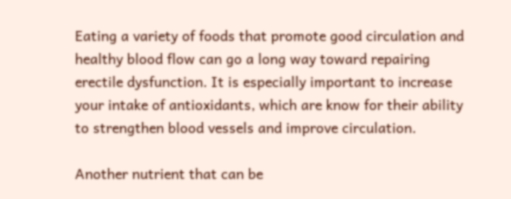Eating a variety of foods that promote good circulation and healthy blood flow can go a long way toward repairing erectile dysfunction. It is especially important to increase your intake of antioxidants, which are know for their ability to strengthen blood vessels and improve circulation.

Another nutrient that can be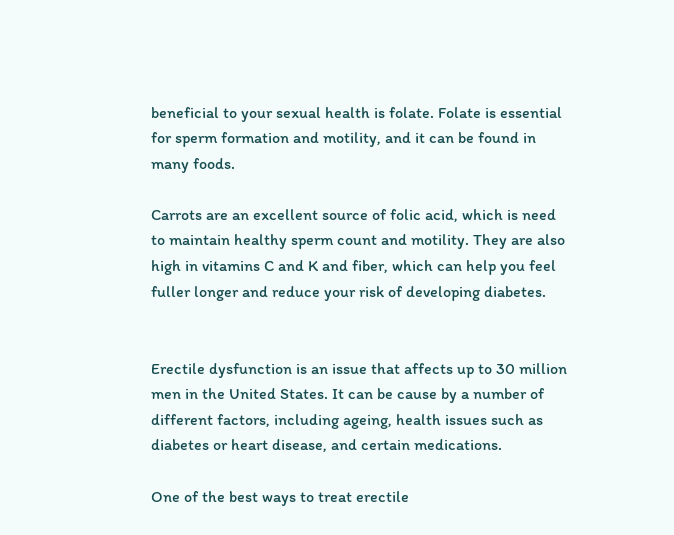beneficial to your sexual health is folate. Folate is essential for sperm formation and motility, and it can be found in many foods.

Carrots are an excellent source of folic acid, which is need to maintain healthy sperm count and motility. They are also high in vitamins C and K and fiber, which can help you feel fuller longer and reduce your risk of developing diabetes.


Erectile dysfunction is an issue that affects up to 30 million men in the United States. It can be cause by a number of different factors, including ageing, health issues such as diabetes or heart disease, and certain medications.

One of the best ways to treat erectile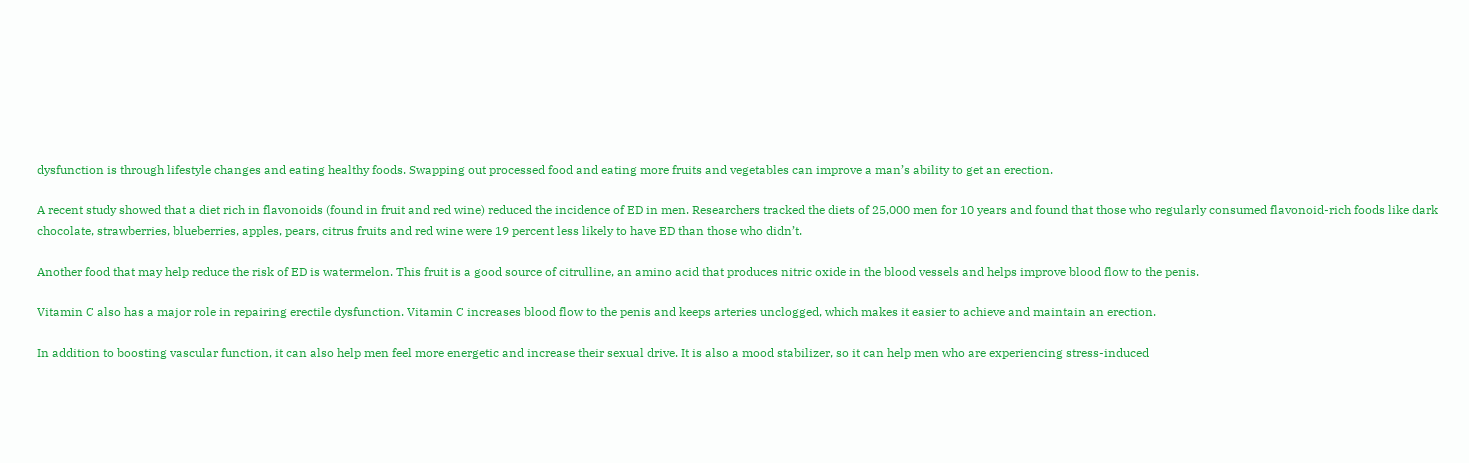dysfunction is through lifestyle changes and eating healthy foods. Swapping out processed food and eating more fruits and vegetables can improve a man’s ability to get an erection.

A recent study showed that a diet rich in flavonoids (found in fruit and red wine) reduced the incidence of ED in men. Researchers tracked the diets of 25,000 men for 10 years and found that those who regularly consumed flavonoid-rich foods like dark chocolate, strawberries, blueberries, apples, pears, citrus fruits and red wine were 19 percent less likely to have ED than those who didn’t.

Another food that may help reduce the risk of ED is watermelon. This fruit is a good source of citrulline, an amino acid that produces nitric oxide in the blood vessels and helps improve blood flow to the penis.

Vitamin C also has a major role in repairing erectile dysfunction. Vitamin C increases blood flow to the penis and keeps arteries unclogged, which makes it easier to achieve and maintain an erection.

In addition to boosting vascular function, it can also help men feel more energetic and increase their sexual drive. It is also a mood stabilizer, so it can help men who are experiencing stress-induced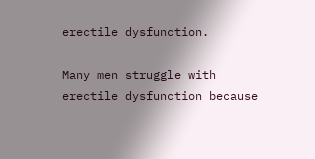erectile dysfunction.

Many men struggle with erectile dysfunction because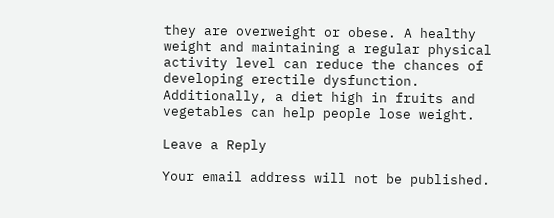they are overweight or obese. A healthy weight and maintaining a regular physical activity level can reduce the chances of developing erectile dysfunction. Additionally, a diet high in fruits and vegetables can help people lose weight.

Leave a Reply

Your email address will not be published.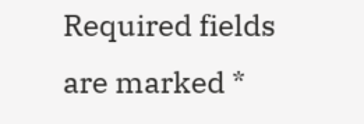Required fields are marked *